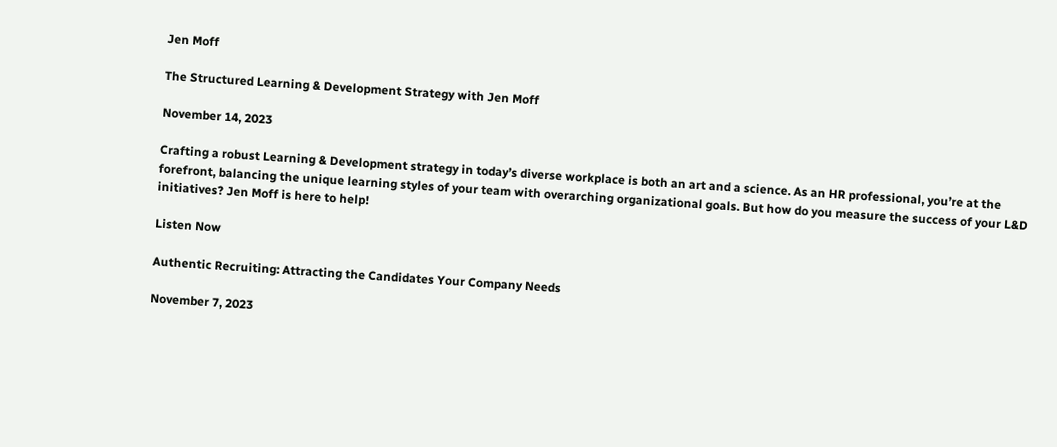Jen Moff

The Structured Learning & Development Strategy with Jen Moff

November 14, 2023

Crafting a robust Learning & Development strategy in today’s diverse workplace is both an art and a science. As an HR professional, you’re at the forefront, balancing the unique learning styles of your team with overarching organizational goals. But how do you measure the success of your L&D initiatives? Jen Moff is here to help!

Listen Now

Authentic Recruiting: Attracting the Candidates Your Company Needs

November 7, 2023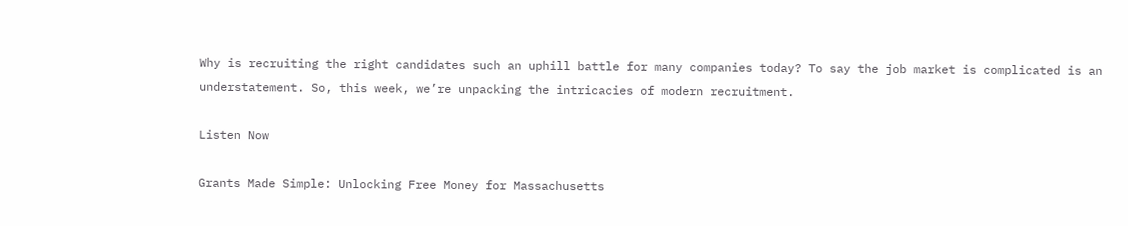Why is recruiting the right candidates such an uphill battle for many companies today? To say the job market is complicated is an understatement. So, this week, we’re unpacking the intricacies of modern recruitment.

Listen Now

Grants Made Simple: Unlocking Free Money for Massachusetts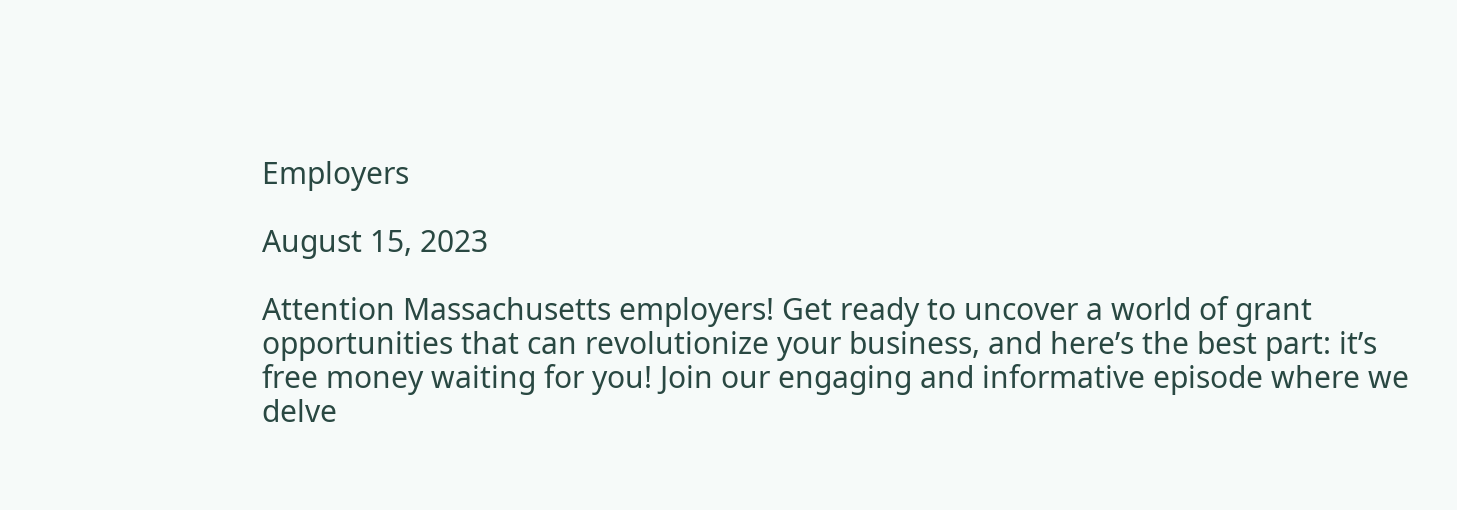Employers

August 15, 2023

Attention Massachusetts employers! Get ready to uncover a world of grant opportunities that can revolutionize your business, and here’s the best part: it’s free money waiting for you! Join our engaging and informative episode where we delve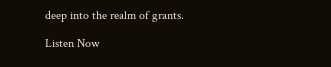deep into the realm of grants.

Listen Now